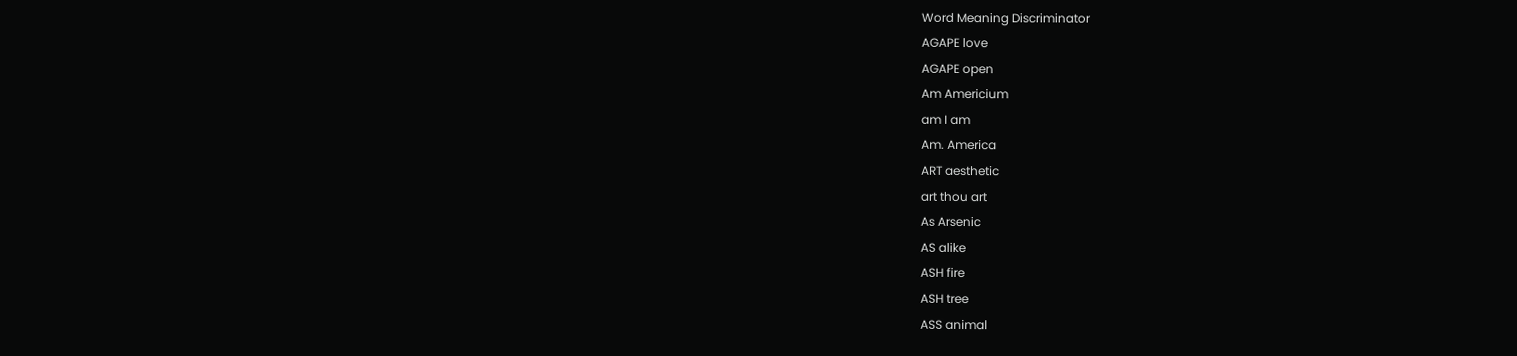Word Meaning Discriminator
AGAPE love
AGAPE open
Am Americium
am I am
Am. America
ART aesthetic
art thou art
As Arsenic
AS alike
ASH fire
ASH tree
ASS animal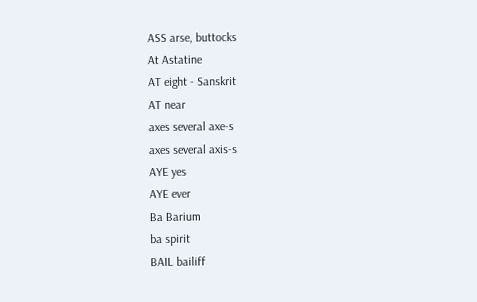ASS arse, buttocks
At Astatine
AT eight - Sanskrit
AT near
axes several axe-s
axes several axis-s
AYE yes
AYE ever
Ba Barium
ba spirit
BAIL bailiff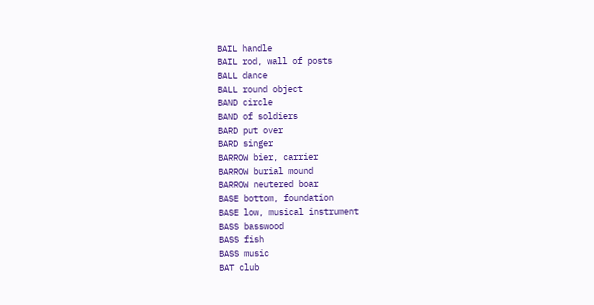BAIL handle
BAIL rod, wall of posts
BALL dance
BALL round object
BAND circle
BAND of soldiers
BARD put over
BARD singer
BARROW bier, carrier
BARROW burial mound
BARROW neutered boar
BASE bottom, foundation
BASE low, musical instrument
BASS basswood
BASS fish
BASS music
BAT club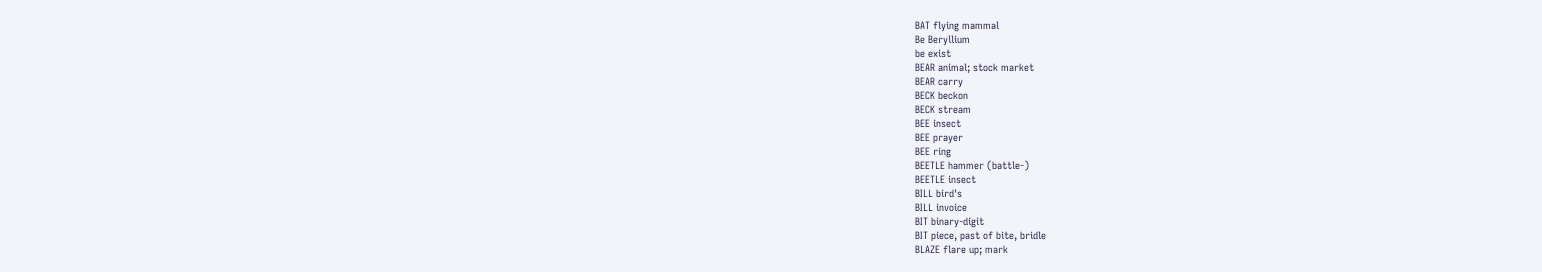BAT flying mammal
Be Beryllium
be exist
BEAR animal; stock market
BEAR carry
BECK beckon
BECK stream
BEE insect
BEE prayer
BEE ring
BEETLE hammer (battle-)
BEETLE insect
BILL bird's
BILL invoice
BIT binary-digit
BIT piece, past of bite, bridle
BLAZE flare up; mark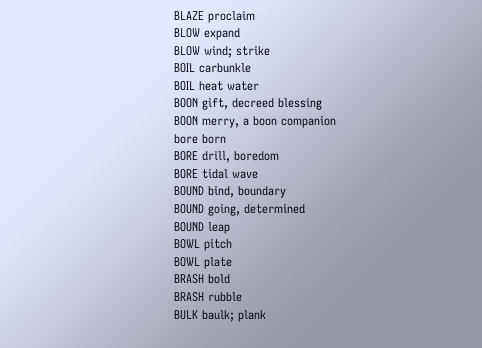BLAZE proclaim
BLOW expand
BLOW wind; strike
BOIL carbunkle
BOIL heat water
BOON gift, decreed blessing
BOON merry, a boon companion
bore born
BORE drill, boredom
BORE tidal wave
BOUND bind, boundary
BOUND going, determined
BOUND leap
BOWL pitch
BOWL plate
BRASH bold
BRASH rubble
BULK baulk; plank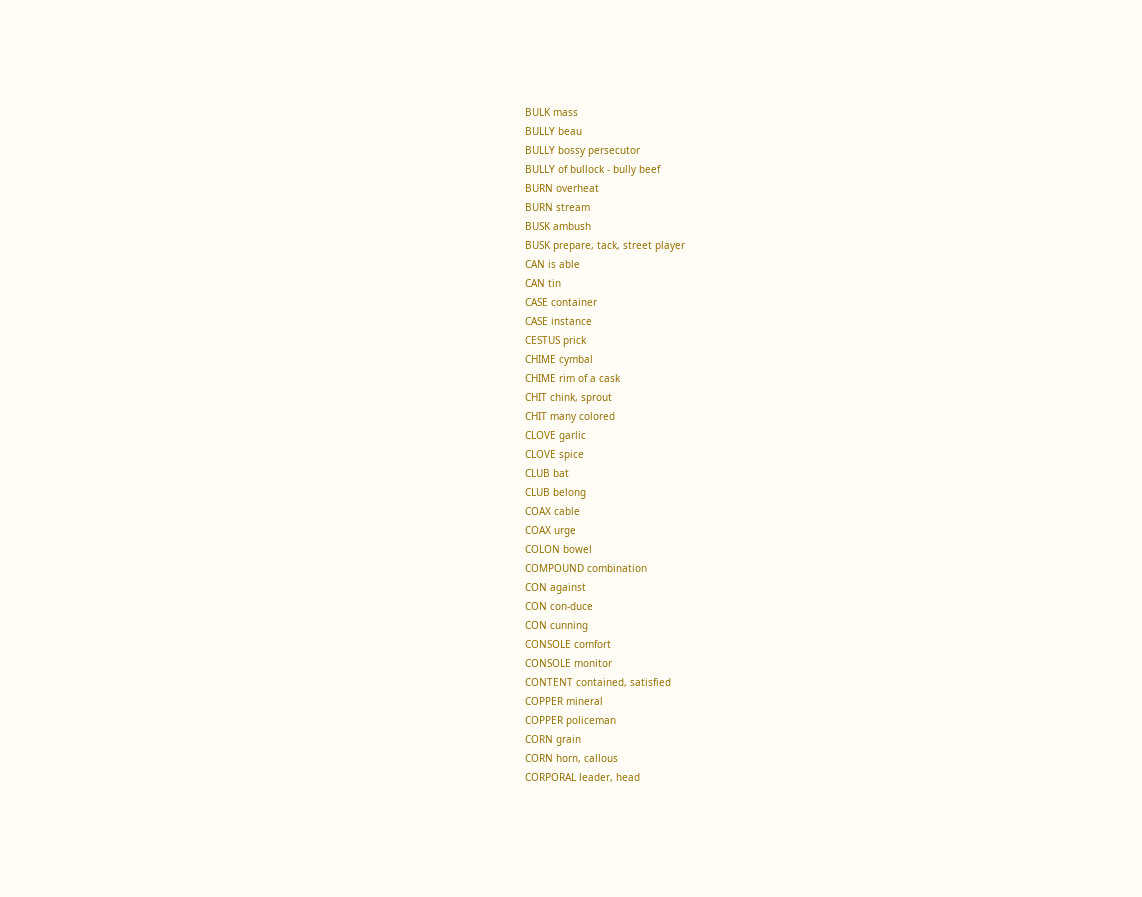BULK mass
BULLY beau
BULLY bossy persecutor
BULLY of bullock - bully beef
BURN overheat
BURN stream
BUSK ambush
BUSK prepare, tack, street player
CAN is able
CAN tin
CASE container
CASE instance
CESTUS prick
CHIME cymbal
CHIME rim of a cask
CHIT chink, sprout
CHIT many colored
CLOVE garlic
CLOVE spice
CLUB bat
CLUB belong
COAX cable
COAX urge
COLON bowel
COMPOUND combination
CON against
CON con-duce
CON cunning
CONSOLE comfort
CONSOLE monitor
CONTENT contained, satisfied
COPPER mineral
COPPER policeman
CORN grain
CORN horn, callous
CORPORAL leader, head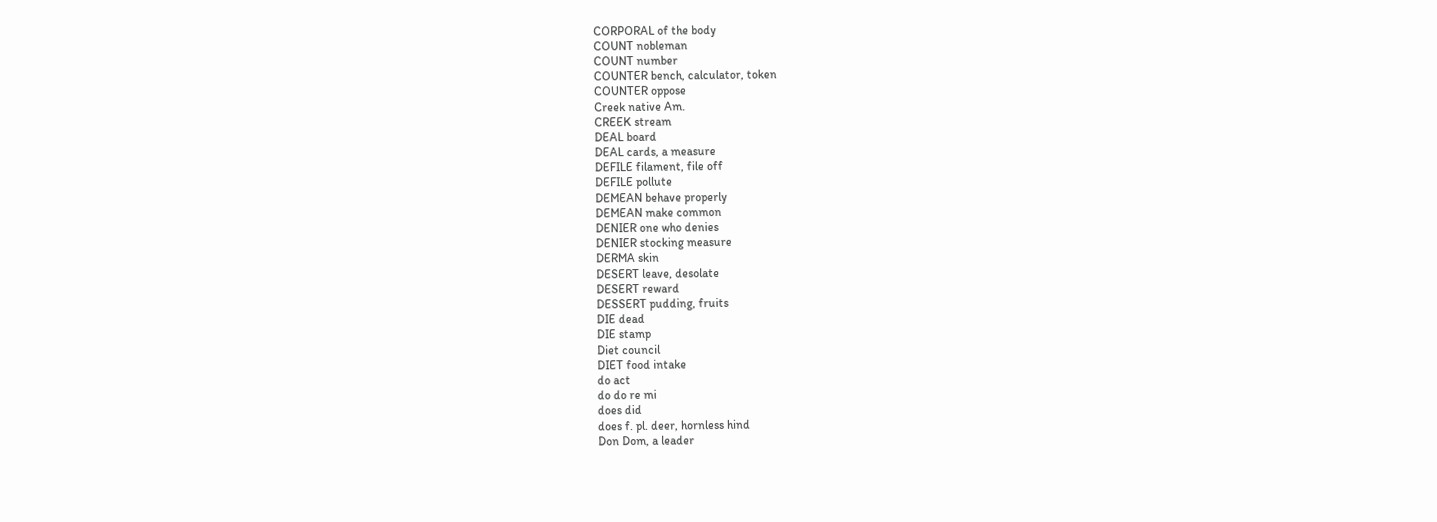CORPORAL of the body
COUNT nobleman
COUNT number
COUNTER bench, calculator, token
COUNTER oppose
Creek native Am.
CREEK stream
DEAL board
DEAL cards, a measure
DEFILE filament, file off
DEFILE pollute
DEMEAN behave properly
DEMEAN make common
DENIER one who denies
DENIER stocking measure
DERMA skin
DESERT leave, desolate
DESERT reward
DESSERT pudding, fruits
DIE dead
DIE stamp
Diet council
DIET food intake
do act
do do re mi
does did
does f. pl. deer, hornless hind
Don Dom, a leader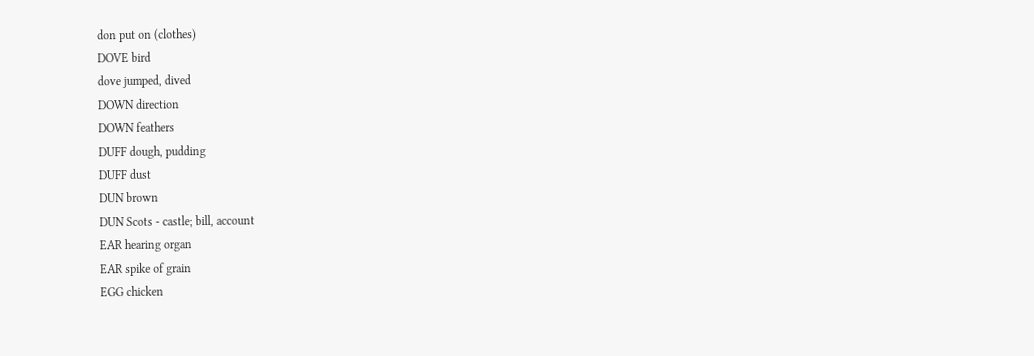don put on (clothes)
DOVE bird
dove jumped, dived
DOWN direction
DOWN feathers
DUFF dough, pudding
DUFF dust
DUN brown
DUN Scots - castle; bill, account
EAR hearing organ
EAR spike of grain
EGG chicken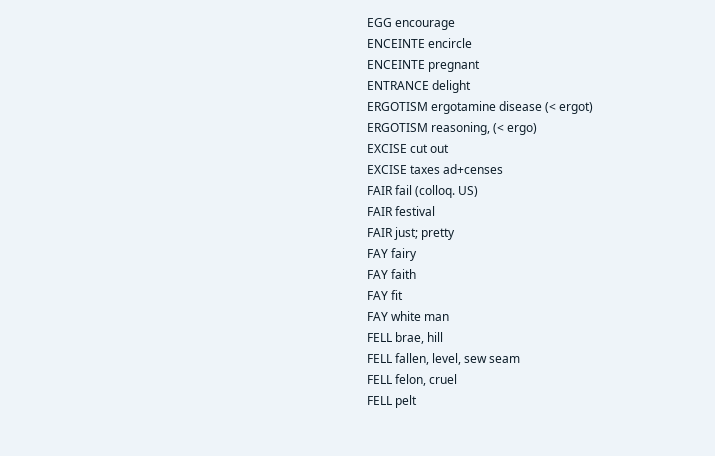EGG encourage
ENCEINTE encircle
ENCEINTE pregnant
ENTRANCE delight
ERGOTISM ergotamine disease (< ergot)
ERGOTISM reasoning, (< ergo)
EXCISE cut out
EXCISE taxes ad+censes
FAIR fail (colloq. US)
FAIR festival
FAIR just; pretty
FAY fairy
FAY faith
FAY fit
FAY white man
FELL brae, hill
FELL fallen, level, sew seam
FELL felon, cruel
FELL pelt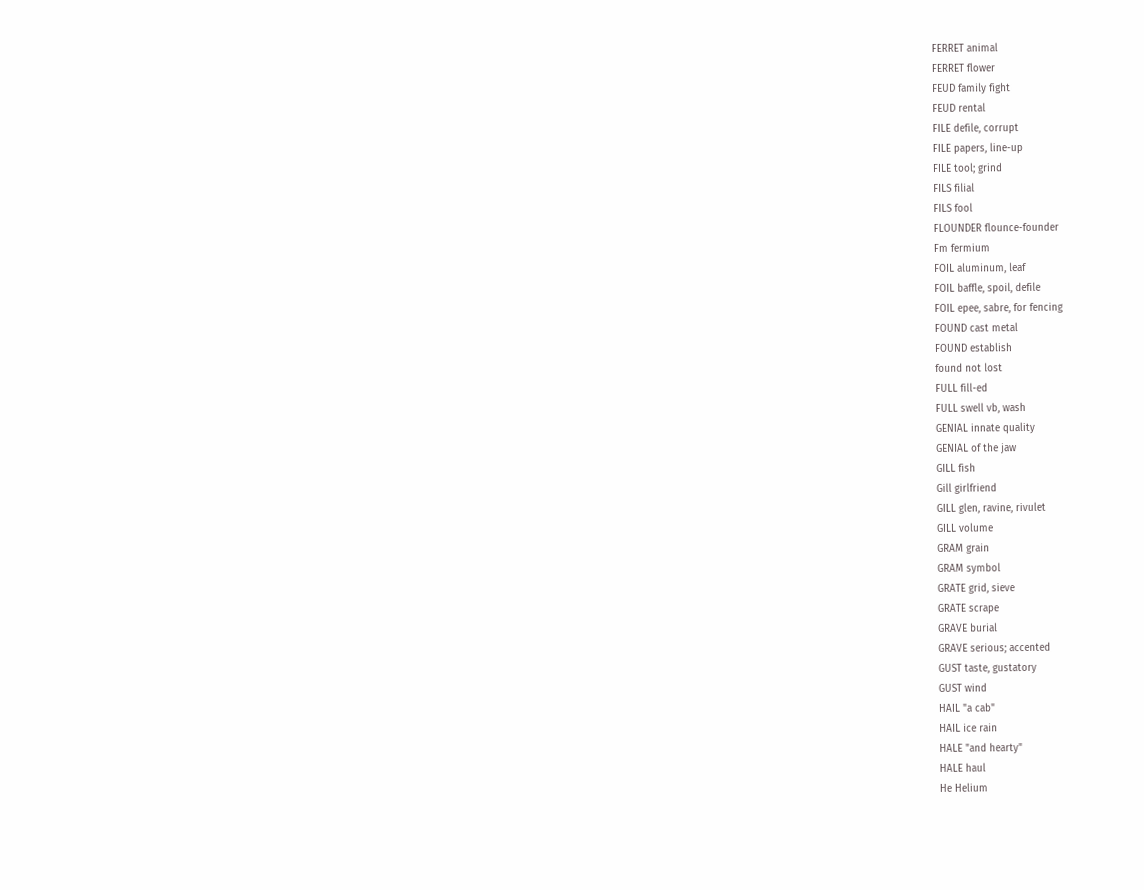FERRET animal
FERRET flower
FEUD family fight
FEUD rental
FILE defile, corrupt
FILE papers, line-up
FILE tool; grind
FILS filial
FILS fool
FLOUNDER flounce-founder
Fm fermium
FOIL aluminum, leaf
FOIL baffle, spoil, defile
FOIL epee, sabre, for fencing
FOUND cast metal
FOUND establish
found not lost
FULL fill-ed
FULL swell vb, wash
GENIAL innate quality
GENIAL of the jaw
GILL fish
Gill girlfriend
GILL glen, ravine, rivulet
GILL volume
GRAM grain
GRAM symbol
GRATE grid, sieve
GRATE scrape
GRAVE burial
GRAVE serious; accented
GUST taste, gustatory
GUST wind
HAIL "a cab"
HAIL ice rain
HALE "and hearty"
HALE haul
He Helium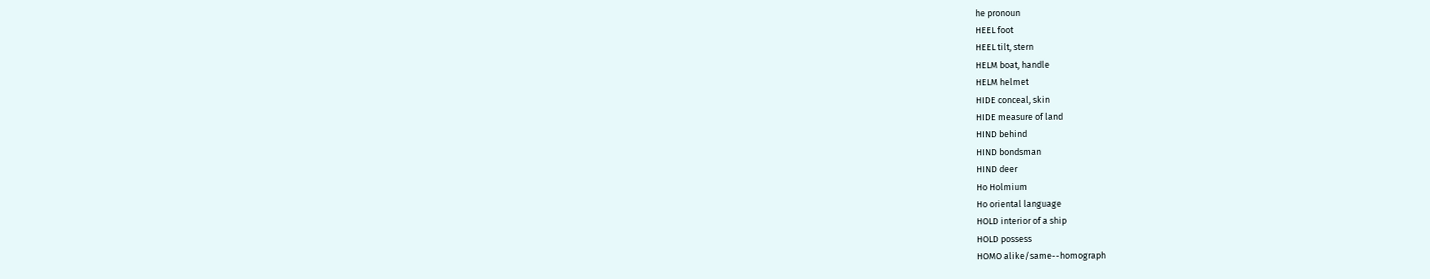he pronoun
HEEL foot
HEEL tilt, stern
HELM boat, handle
HELM helmet
HIDE conceal, skin
HIDE measure of land
HIND behind
HIND bondsman
HIND deer
Ho Holmium
Ho oriental language
HOLD interior of a ship
HOLD possess
HOMO alike/same--homograph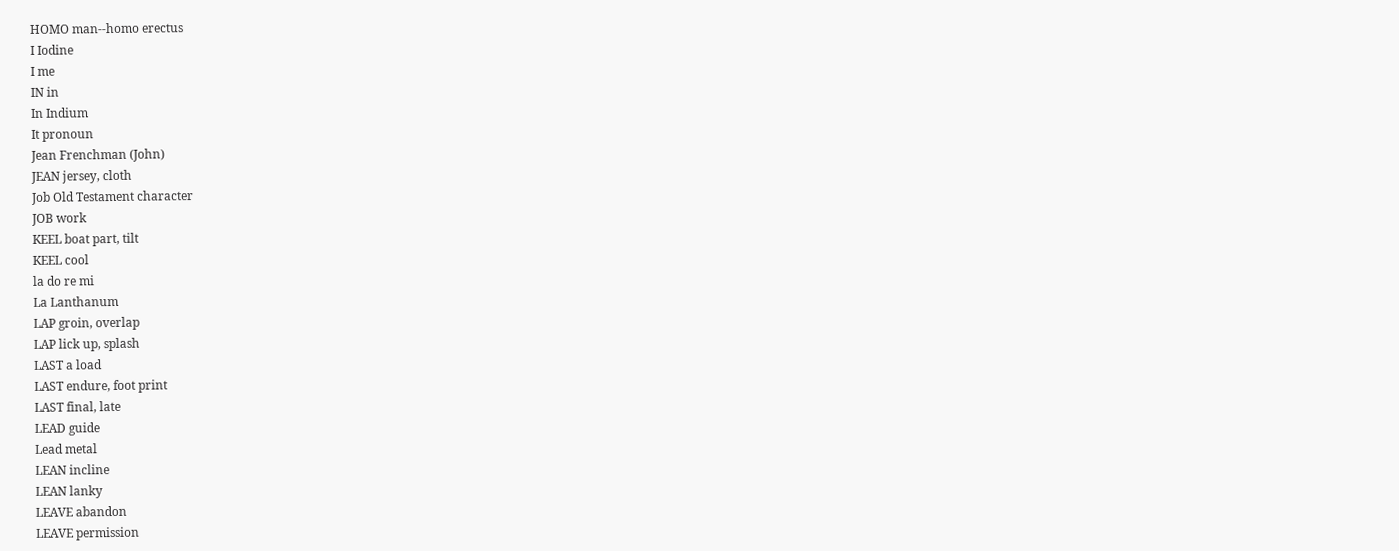HOMO man--homo erectus
I Iodine
I me
IN in
In Indium
It pronoun
Jean Frenchman (John)
JEAN jersey, cloth
Job Old Testament character
JOB work
KEEL boat part, tilt
KEEL cool
la do re mi
La Lanthanum
LAP groin, overlap
LAP lick up, splash
LAST a load
LAST endure, foot print
LAST final, late
LEAD guide
Lead metal
LEAN incline
LEAN lanky
LEAVE abandon
LEAVE permission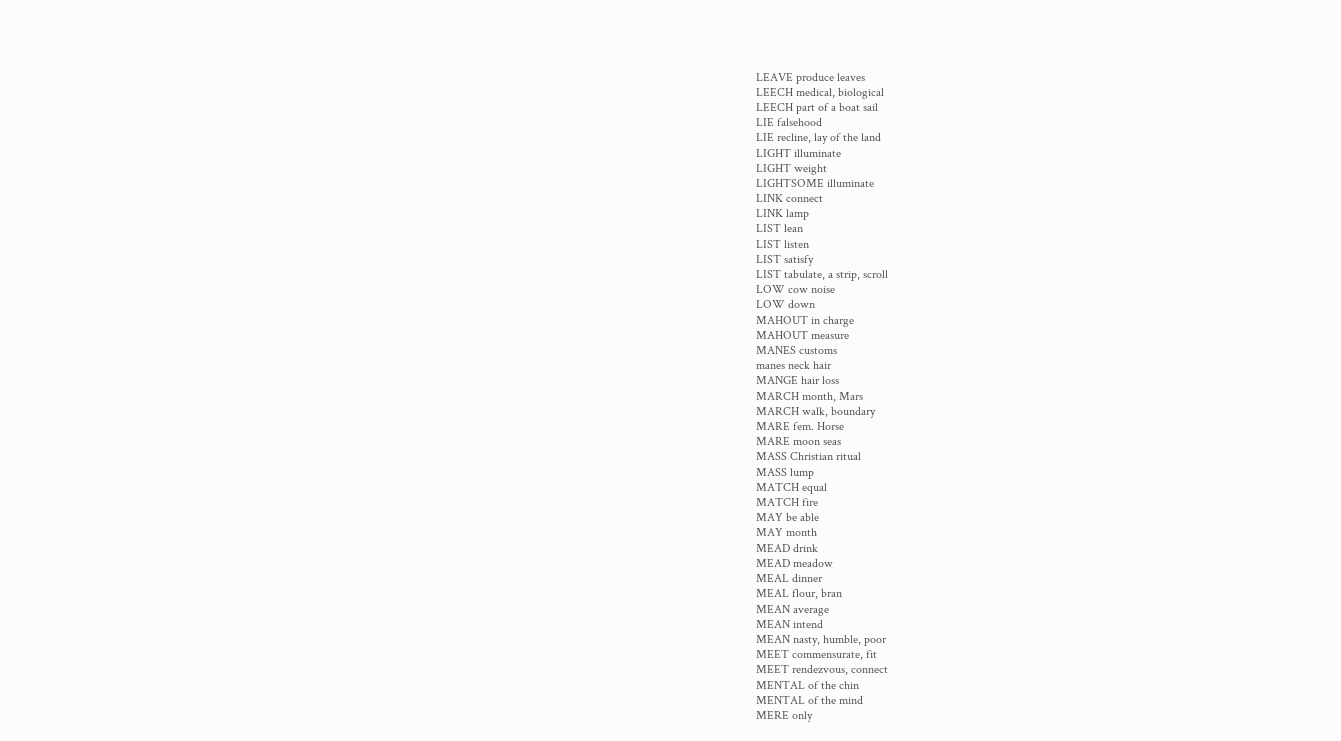LEAVE produce leaves
LEECH medical, biological
LEECH part of a boat sail
LIE falsehood
LIE recline, lay of the land
LIGHT illuminate
LIGHT weight
LIGHTSOME illuminate
LINK connect
LINK lamp
LIST lean
LIST listen
LIST satisfy
LIST tabulate, a strip, scroll
LOW cow noise
LOW down
MAHOUT in charge
MAHOUT measure
MANES customs
manes neck hair
MANGE hair loss
MARCH month, Mars
MARCH walk, boundary
MARE fem. Horse
MARE moon seas
MASS Christian ritual
MASS lump
MATCH equal
MATCH fire
MAY be able
MAY month
MEAD drink
MEAD meadow
MEAL dinner
MEAL flour, bran
MEAN average
MEAN intend
MEAN nasty, humble, poor
MEET commensurate, fit
MEET rendezvous, connect
MENTAL of the chin
MENTAL of the mind
MERE only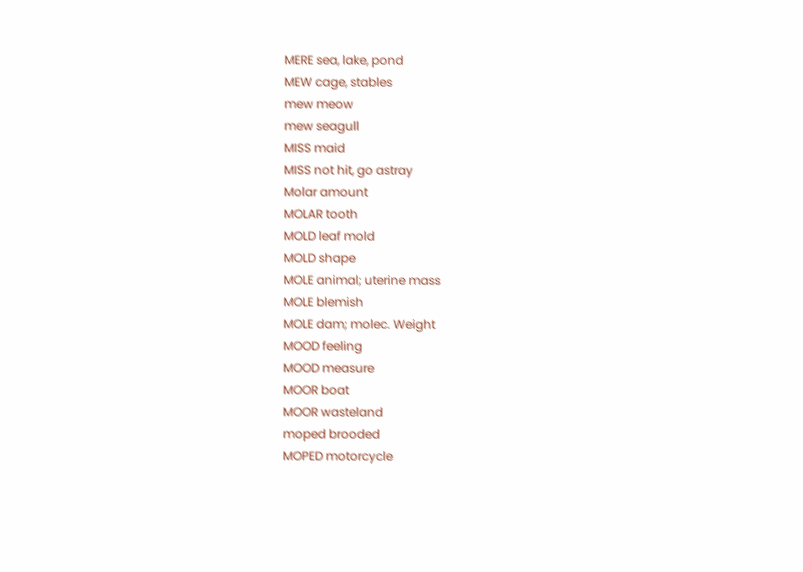MERE sea, lake, pond
MEW cage, stables
mew meow
mew seagull
MISS maid
MISS not hit, go astray
Molar amount
MOLAR tooth
MOLD leaf mold
MOLD shape
MOLE animal; uterine mass
MOLE blemish
MOLE dam; molec. Weight
MOOD feeling
MOOD measure
MOOR boat
MOOR wasteland
moped brooded
MOPED motorcycle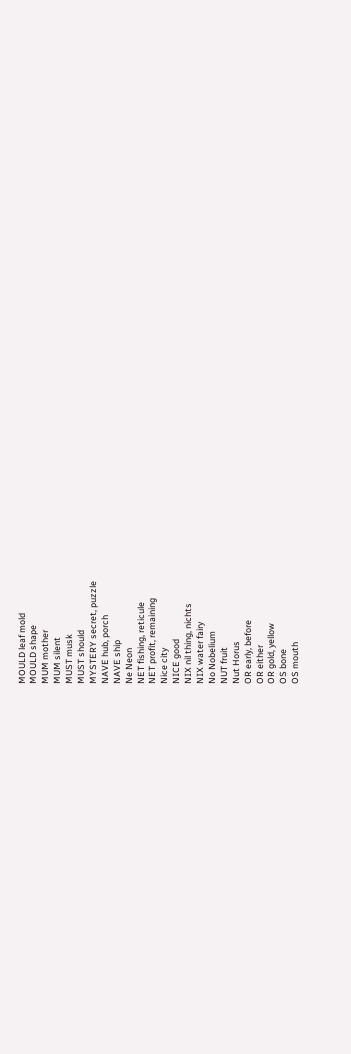MOULD leaf mold
MOULD shape
MUM mother
MUM silent
MUST musk
MUST should
MYSTERY secret, puzzle
NAVE hub, porch
NAVE ship
Ne Neon
NET fishing, reticule
NET profit, remaining
Nice city
NICE good
NIX nil thing, nichts
NIX water fairy
No Nobelium
NUT fruit
Nut Horus
OR early, before
OR either
OR gold, yellow
OS bone
OS mouth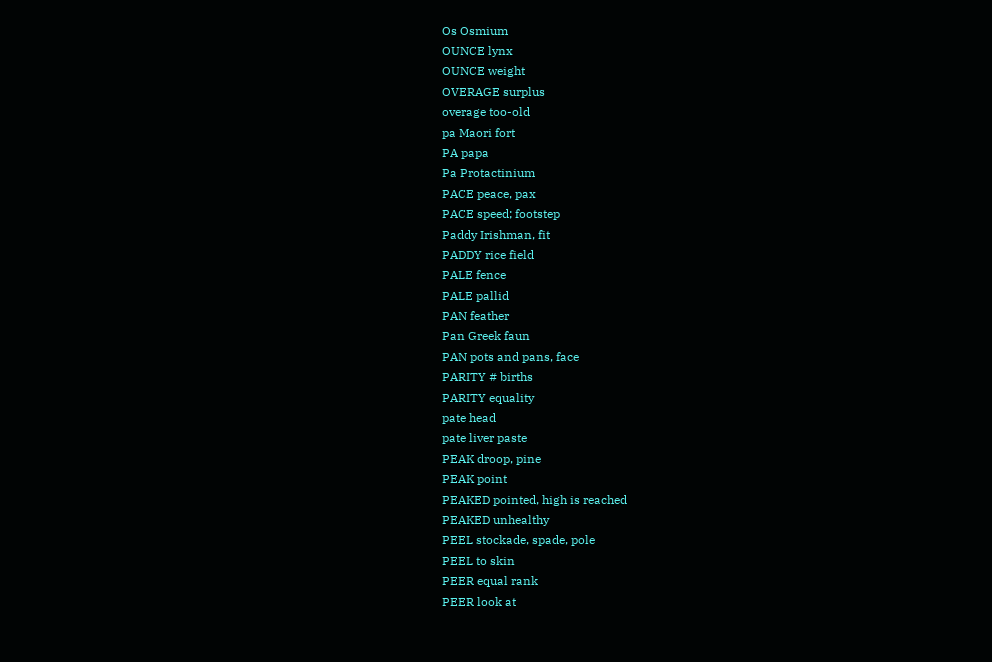Os Osmium
OUNCE lynx
OUNCE weight
OVERAGE surplus
overage too-old
pa Maori fort
PA papa
Pa Protactinium
PACE peace, pax
PACE speed; footstep
Paddy Irishman, fit
PADDY rice field
PALE fence
PALE pallid
PAN feather
Pan Greek faun
PAN pots and pans, face
PARITY # births
PARITY equality
pate head
pate liver paste
PEAK droop, pine
PEAK point
PEAKED pointed, high is reached
PEAKED unhealthy
PEEL stockade, spade, pole
PEEL to skin
PEER equal rank
PEER look at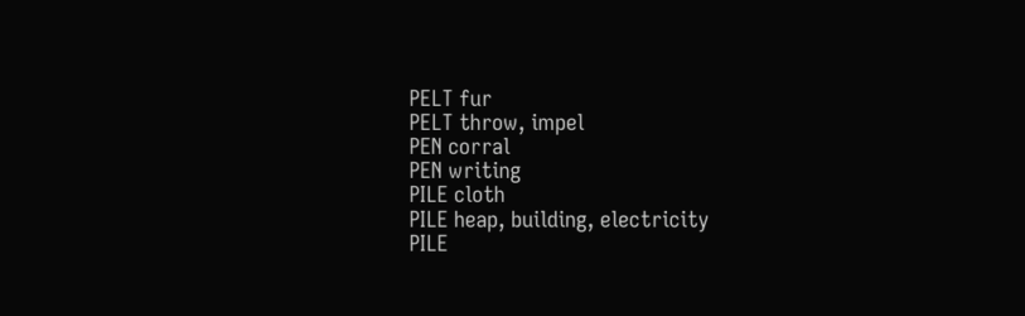PELT fur
PELT throw, impel
PEN corral
PEN writing
PILE cloth
PILE heap, building, electricity
PILE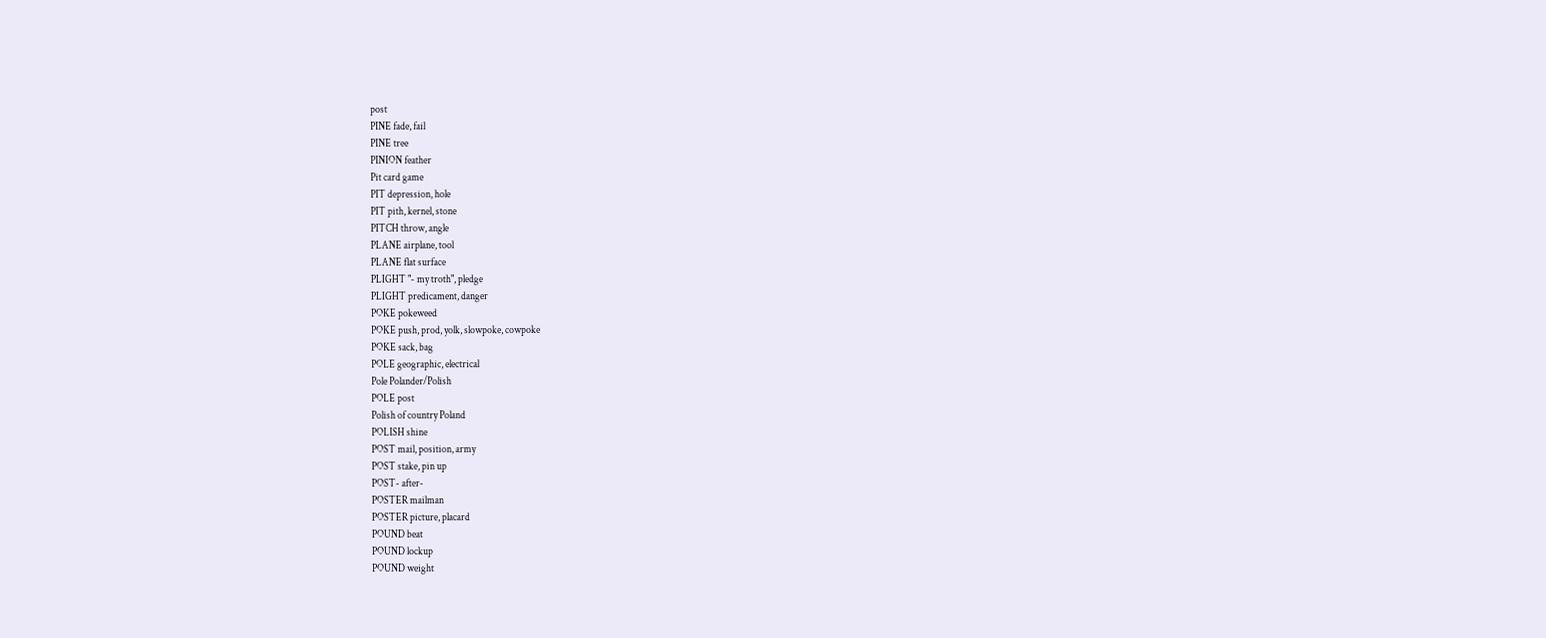post
PINE fade, fail
PINE tree
PINION feather
Pit card game
PIT depression, hole
PIT pith, kernel, stone
PITCH throw, angle
PLANE airplane, tool
PLANE flat surface
PLIGHT "- my troth", pledge
PLIGHT predicament, danger
POKE pokeweed
POKE push, prod, yolk, slowpoke, cowpoke
POKE sack, bag
POLE geographic, electrical
Pole Polander/Polish
POLE post
Polish of country Poland
POLISH shine
POST mail, position, army
POST stake, pin up
POST- after-
POSTER mailman
POSTER picture, placard
POUND beat
POUND lockup
POUND weight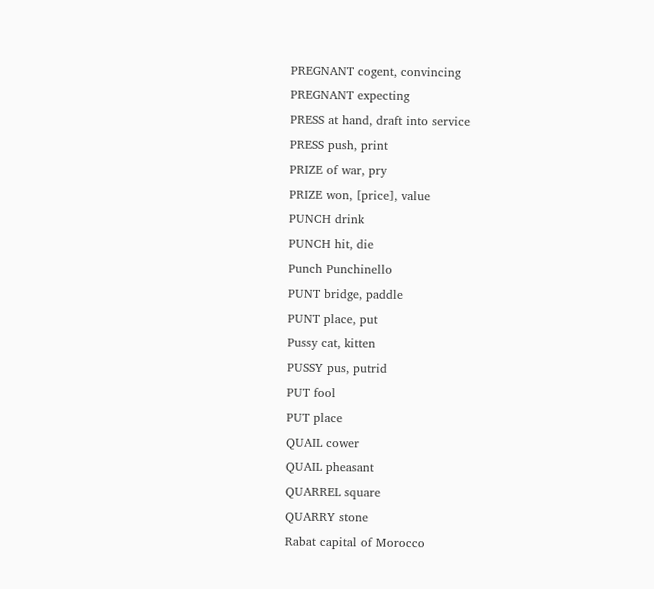PREGNANT cogent, convincing
PREGNANT expecting
PRESS at hand, draft into service
PRESS push, print
PRIZE of war, pry
PRIZE won, [price], value
PUNCH drink
PUNCH hit, die
Punch Punchinello
PUNT bridge, paddle
PUNT place, put
Pussy cat, kitten
PUSSY pus, putrid
PUT fool
PUT place
QUAIL cower
QUAIL pheasant
QUARREL square
QUARRY stone
Rabat capital of Morocco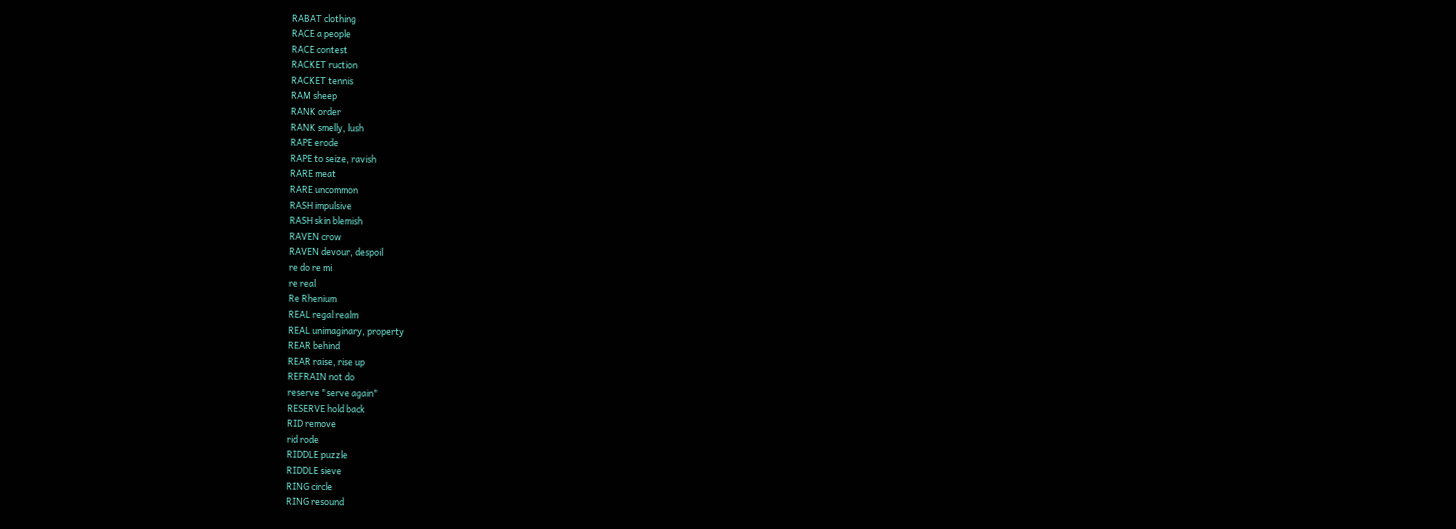RABAT clothing
RACE a people
RACE contest
RACKET ruction
RACKET tennis
RAM sheep
RANK order
RANK smelly, lush
RAPE erode
RAPE to seize, ravish
RARE meat
RARE uncommon
RASH impulsive
RASH skin blemish
RAVEN crow
RAVEN devour, despoil
re do re mi
re real
Re Rhenium
REAL regal realm
REAL unimaginary, property
REAR behind
REAR raise, rise up
REFRAIN not do
reserve "serve again"
RESERVE hold back
RID remove
rid rode
RIDDLE puzzle
RIDDLE sieve
RING circle
RING resound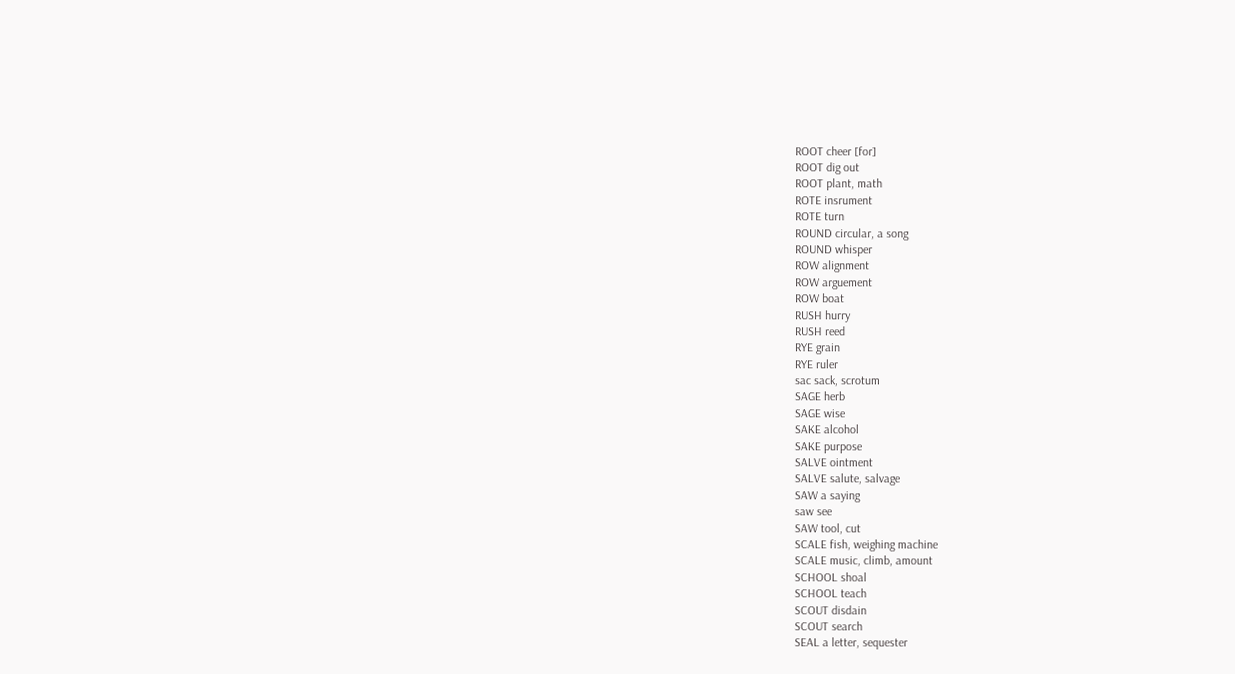ROOT cheer [for]
ROOT dig out
ROOT plant, math
ROTE insrument
ROTE turn
ROUND circular, a song
ROUND whisper
ROW alignment
ROW arguement
ROW boat
RUSH hurry
RUSH reed
RYE grain
RYE ruler
sac sack, scrotum
SAGE herb
SAGE wise
SAKE alcohol
SAKE purpose
SALVE ointment
SALVE salute, salvage
SAW a saying
saw see
SAW tool, cut
SCALE fish, weighing machine
SCALE music, climb, amount
SCHOOL shoal
SCHOOL teach
SCOUT disdain
SCOUT search
SEAL a letter, sequester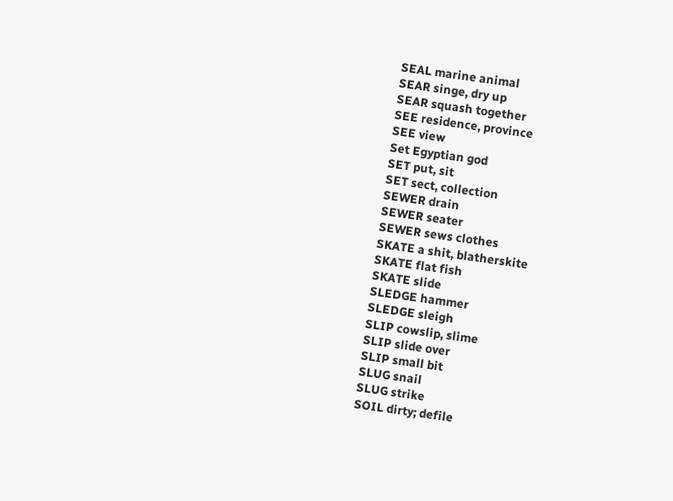SEAL marine animal
SEAR singe, dry up
SEAR squash together
SEE residence, province
SEE view
Set Egyptian god
SET put, sit
SET sect, collection
SEWER drain
SEWER seater
SEWER sews clothes
SKATE a shit, blatherskite
SKATE flat fish
SKATE slide
SLEDGE hammer
SLEDGE sleigh
SLIP cowslip, slime
SLIP slide over
SLIP small bit
SLUG snail
SLUG strike
SOIL dirty; defile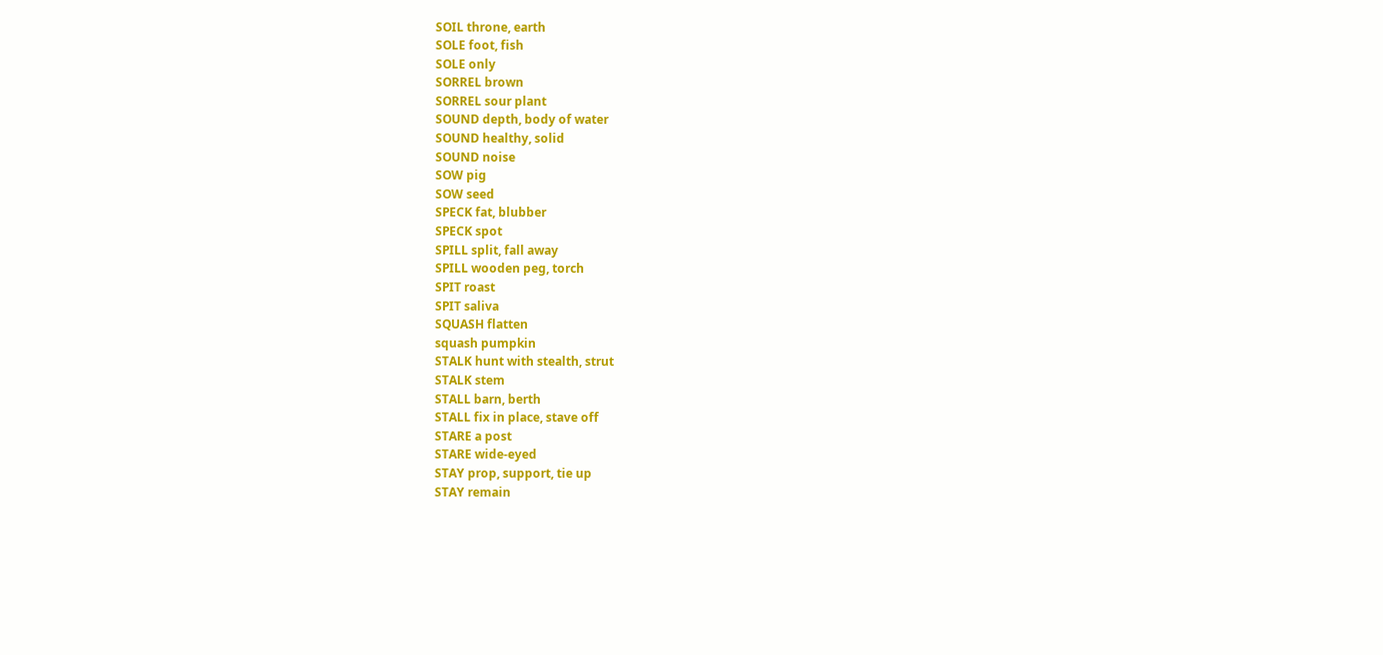SOIL throne, earth
SOLE foot, fish
SOLE only
SORREL brown
SORREL sour plant
SOUND depth, body of water
SOUND healthy, solid
SOUND noise
SOW pig
SOW seed
SPECK fat, blubber
SPECK spot
SPILL split, fall away
SPILL wooden peg, torch
SPIT roast
SPIT saliva
SQUASH flatten
squash pumpkin
STALK hunt with stealth, strut
STALK stem
STALL barn, berth
STALL fix in place, stave off
STARE a post
STARE wide-eyed
STAY prop, support, tie up
STAY remain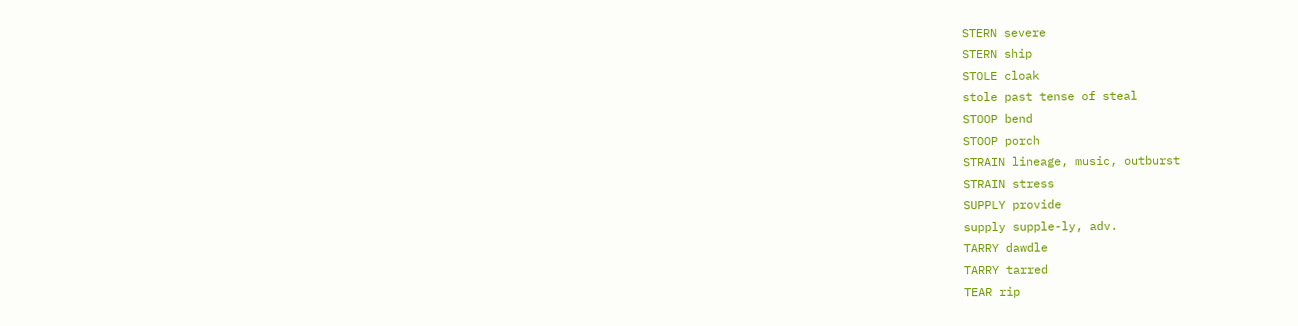STERN severe
STERN ship
STOLE cloak
stole past tense of steal
STOOP bend
STOOP porch
STRAIN lineage, music, outburst
STRAIN stress
SUPPLY provide
supply supple-ly, adv.
TARRY dawdle
TARRY tarred
TEAR rip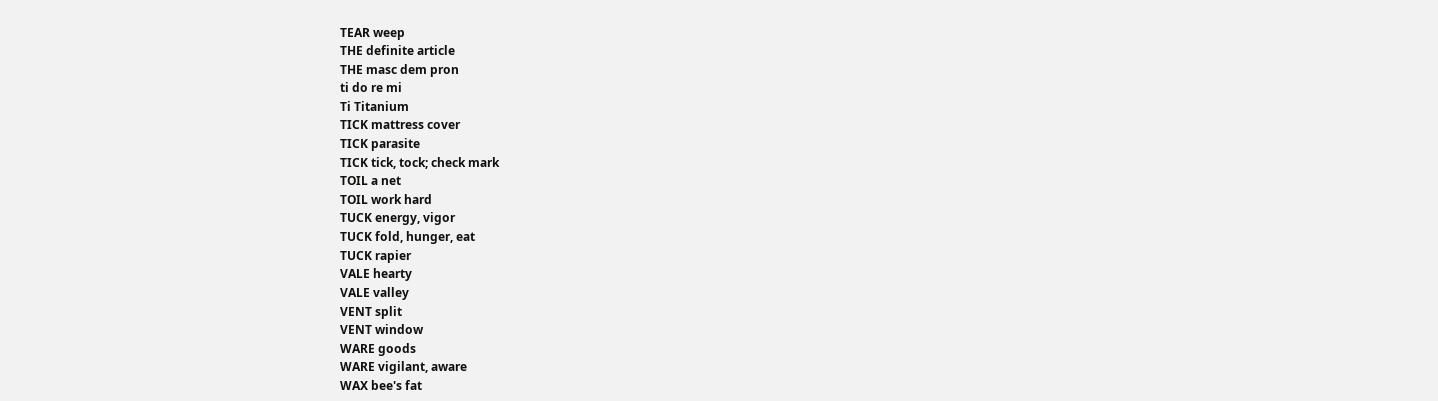TEAR weep
THE definite article
THE masc dem pron
ti do re mi
Ti Titanium
TICK mattress cover
TICK parasite
TICK tick, tock; check mark
TOIL a net
TOIL work hard
TUCK energy, vigor
TUCK fold, hunger, eat
TUCK rapier
VALE hearty
VALE valley
VENT split
VENT window
WARE goods
WARE vigilant, aware
WAX bee's fat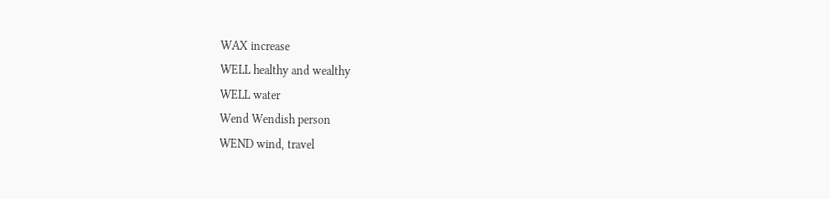WAX increase
WELL healthy and wealthy
WELL water
Wend Wendish person
WEND wind, travel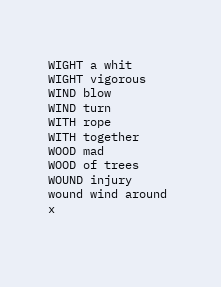WIGHT a whit
WIGHT vigorous
WIND blow
WIND turn
WITH rope
WITH together
WOOD mad
WOOD of trees
WOUND injury
wound wind around
x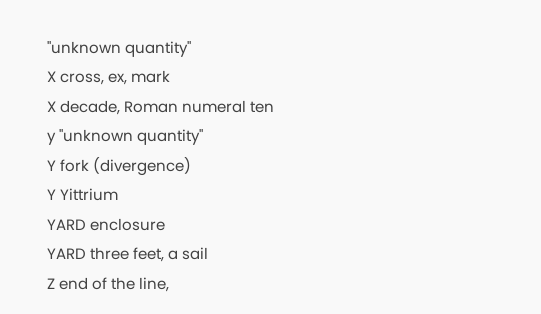"unknown quantity"
X cross, ex, mark
X decade, Roman numeral ten
y "unknown quantity"
Y fork (divergence)
Y Yittrium
YARD enclosure
YARD three feet, a sail
Z end of the line,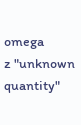omega
z "unknown quantity"